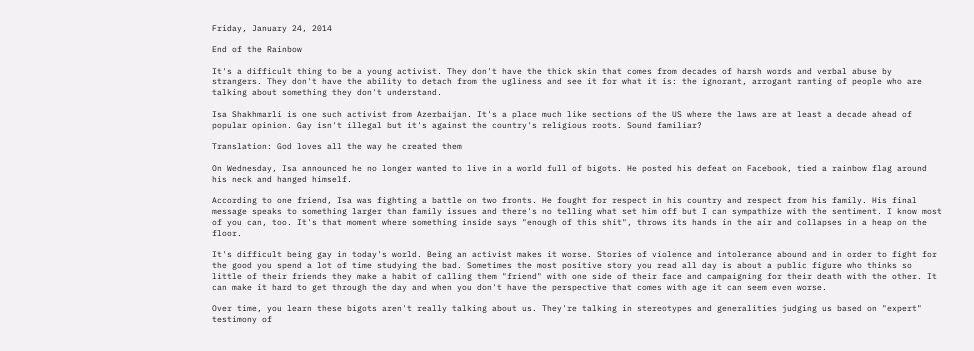Friday, January 24, 2014

End of the Rainbow

It's a difficult thing to be a young activist. They don't have the thick skin that comes from decades of harsh words and verbal abuse by strangers. They don't have the ability to detach from the ugliness and see it for what it is: the ignorant, arrogant ranting of people who are talking about something they don't understand.

Isa Shakhmarli is one such activist from Azerbaijan. It's a place much like sections of the US where the laws are at least a decade ahead of popular opinion. Gay isn't illegal but it's against the country's religious roots. Sound familiar?

Translation: God loves all the way he created them

On Wednesday, Isa announced he no longer wanted to live in a world full of bigots. He posted his defeat on Facebook, tied a rainbow flag around his neck and hanged himself.

According to one friend, Isa was fighting a battle on two fronts. He fought for respect in his country and respect from his family. His final message speaks to something larger than family issues and there's no telling what set him off but I can sympathize with the sentiment. I know most of you can, too. It's that moment where something inside says "enough of this shit", throws its hands in the air and collapses in a heap on the floor.

It's difficult being gay in today's world. Being an activist makes it worse. Stories of violence and intolerance abound and in order to fight for the good you spend a lot of time studying the bad. Sometimes the most positive story you read all day is about a public figure who thinks so little of their friends they make a habit of calling them "friend" with one side of their face and campaigning for their death with the other. It can make it hard to get through the day and when you don't have the perspective that comes with age it can seem even worse.

Over time, you learn these bigots aren't really talking about us. They're talking in stereotypes and generalities judging us based on "expert" testimony of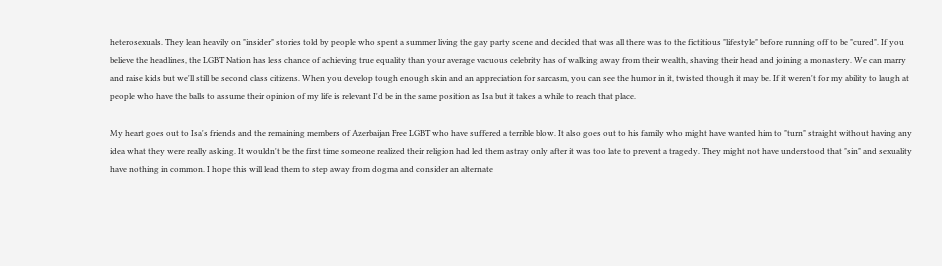heterosexuals. They lean heavily on "insider" stories told by people who spent a summer living the gay party scene and decided that was all there was to the fictitious "lifestyle" before running off to be "cured". If you believe the headlines, the LGBT Nation has less chance of achieving true equality than your average vacuous celebrity has of walking away from their wealth, shaving their head and joining a monastery. We can marry and raise kids but we'll still be second class citizens. When you develop tough enough skin and an appreciation for sarcasm, you can see the humor in it, twisted though it may be. If it weren't for my ability to laugh at people who have the balls to assume their opinion of my life is relevant I'd be in the same position as Isa but it takes a while to reach that place.

My heart goes out to Isa's friends and the remaining members of Azerbaijan Free LGBT who have suffered a terrible blow. It also goes out to his family who might have wanted him to "turn" straight without having any idea what they were really asking. It wouldn't be the first time someone realized their religion had led them astray only after it was too late to prevent a tragedy. They might not have understood that "sin" and sexuality have nothing in common. I hope this will lead them to step away from dogma and consider an alternate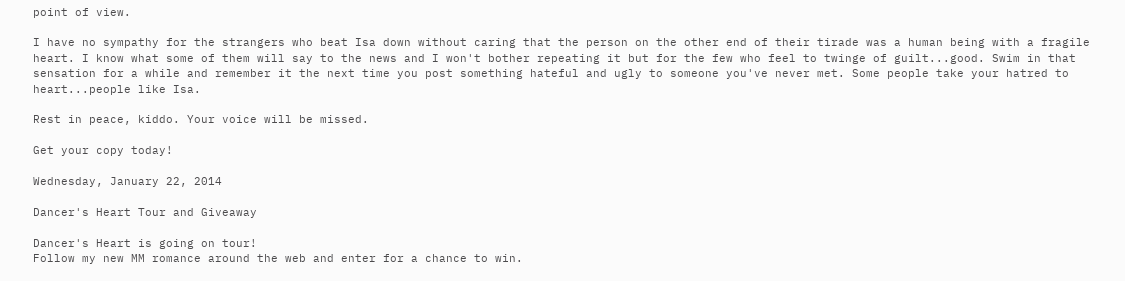point of view.

I have no sympathy for the strangers who beat Isa down without caring that the person on the other end of their tirade was a human being with a fragile heart. I know what some of them will say to the news and I won't bother repeating it but for the few who feel to twinge of guilt...good. Swim in that sensation for a while and remember it the next time you post something hateful and ugly to someone you've never met. Some people take your hatred to heart...people like Isa.

Rest in peace, kiddo. Your voice will be missed.

Get your copy today!

Wednesday, January 22, 2014

Dancer's Heart Tour and Giveaway

Dancer's Heart is going on tour!
Follow my new MM romance around the web and enter for a chance to win.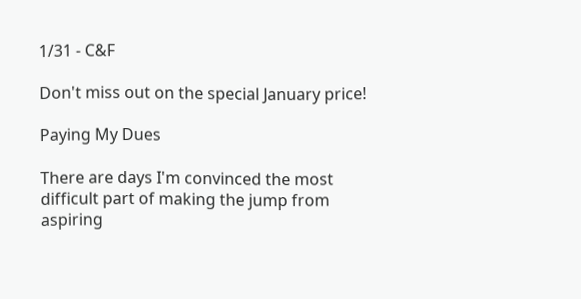1/31 - C&F

Don't miss out on the special January price!

Paying My Dues

There are days I'm convinced the most difficult part of making the jump from aspiring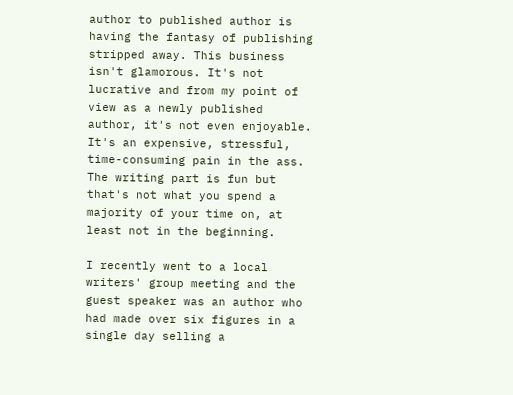author to published author is having the fantasy of publishing stripped away. This business isn't glamorous. It's not lucrative and from my point of view as a newly published author, it's not even enjoyable. It's an expensive, stressful, time-consuming pain in the ass. The writing part is fun but that's not what you spend a majority of your time on, at least not in the beginning.

I recently went to a local writers' group meeting and the guest speaker was an author who had made over six figures in a single day selling a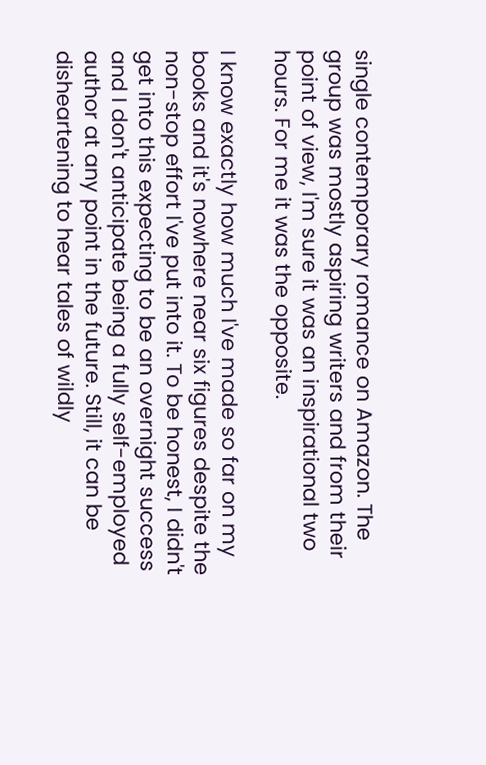single contemporary romance on Amazon. The group was mostly aspiring writers and from their point of view, I'm sure it was an inspirational two hours. For me it was the opposite.

I know exactly how much I've made so far on my books and it's nowhere near six figures despite the non-stop effort I've put into it. To be honest, I didn't get into this expecting to be an overnight success and I don't anticipate being a fully self-employed author at any point in the future. Still, it can be disheartening to hear tales of wildly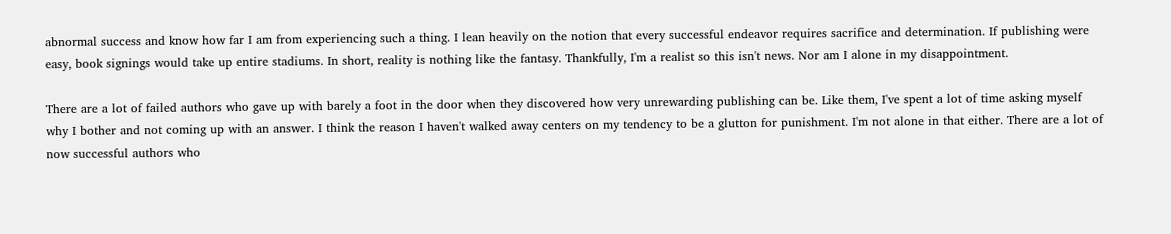abnormal success and know how far I am from experiencing such a thing. I lean heavily on the notion that every successful endeavor requires sacrifice and determination. If publishing were easy, book signings would take up entire stadiums. In short, reality is nothing like the fantasy. Thankfully, I'm a realist so this isn't news. Nor am I alone in my disappointment.

There are a lot of failed authors who gave up with barely a foot in the door when they discovered how very unrewarding publishing can be. Like them, I've spent a lot of time asking myself why I bother and not coming up with an answer. I think the reason I haven't walked away centers on my tendency to be a glutton for punishment. I'm not alone in that either. There are a lot of now successful authors who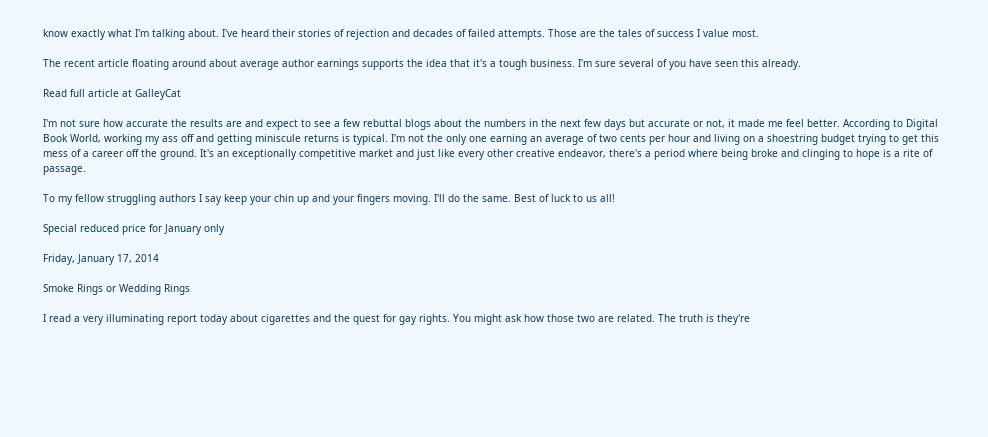know exactly what I'm talking about. I've heard their stories of rejection and decades of failed attempts. Those are the tales of success I value most.

The recent article floating around about average author earnings supports the idea that it's a tough business. I'm sure several of you have seen this already.

Read full article at GalleyCat

I'm not sure how accurate the results are and expect to see a few rebuttal blogs about the numbers in the next few days but accurate or not, it made me feel better. According to Digital Book World, working my ass off and getting miniscule returns is typical. I'm not the only one earning an average of two cents per hour and living on a shoestring budget trying to get this mess of a career off the ground. It's an exceptionally competitive market and just like every other creative endeavor, there's a period where being broke and clinging to hope is a rite of passage.

To my fellow struggling authors I say keep your chin up and your fingers moving. I'll do the same. Best of luck to us all!

Special reduced price for January only

Friday, January 17, 2014

Smoke Rings or Wedding Rings

I read a very illuminating report today about cigarettes and the quest for gay rights. You might ask how those two are related. The truth is they're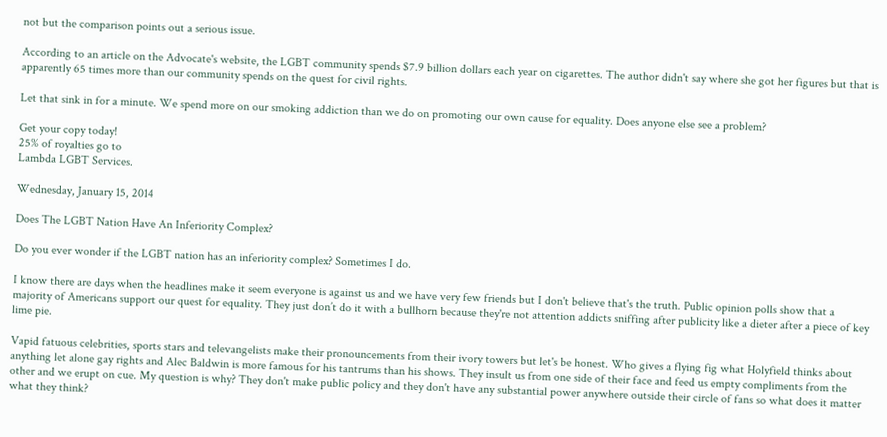not but the comparison points out a serious issue.

According to an article on the Advocate's website, the LGBT community spends $7.9 billion dollars each year on cigarettes. The author didn't say where she got her figures but that is apparently 65 times more than our community spends on the quest for civil rights.

Let that sink in for a minute. We spend more on our smoking addiction than we do on promoting our own cause for equality. Does anyone else see a problem?

Get your copy today!
25% of royalties go to
Lambda LGBT Services.

Wednesday, January 15, 2014

Does The LGBT Nation Have An Inferiority Complex?

Do you ever wonder if the LGBT nation has an inferiority complex? Sometimes I do.

I know there are days when the headlines make it seem everyone is against us and we have very few friends but I don't believe that's the truth. Public opinion polls show that a majority of Americans support our quest for equality. They just don’t do it with a bullhorn because they're not attention addicts sniffing after publicity like a dieter after a piece of key lime pie.

Vapid fatuous celebrities, sports stars and televangelists make their pronouncements from their ivory towers but let's be honest. Who gives a flying fig what Holyfield thinks about anything let alone gay rights and Alec Baldwin is more famous for his tantrums than his shows. They insult us from one side of their face and feed us empty compliments from the other and we erupt on cue. My question is why? They don't make public policy and they don't have any substantial power anywhere outside their circle of fans so what does it matter what they think?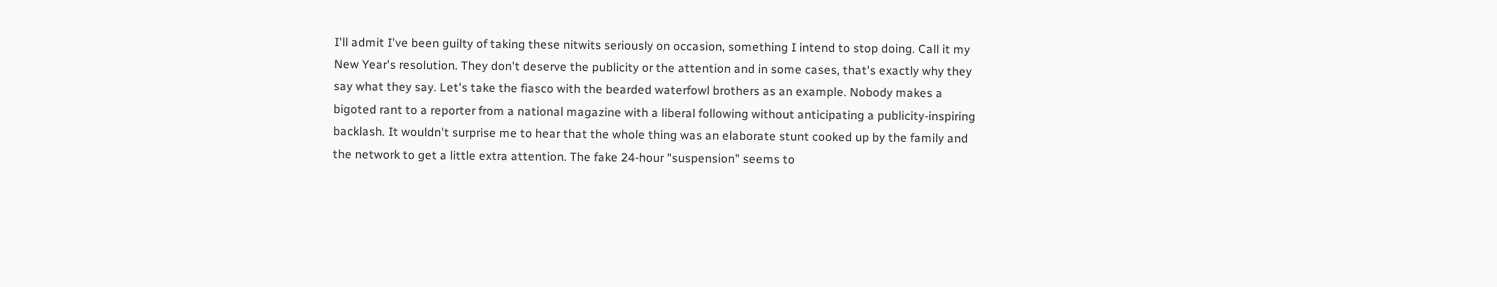I'll admit I've been guilty of taking these nitwits seriously on occasion, something I intend to stop doing. Call it my New Year's resolution. They don't deserve the publicity or the attention and in some cases, that's exactly why they say what they say. Let's take the fiasco with the bearded waterfowl brothers as an example. Nobody makes a bigoted rant to a reporter from a national magazine with a liberal following without anticipating a publicity-inspiring backlash. It wouldn't surprise me to hear that the whole thing was an elaborate stunt cooked up by the family and the network to get a little extra attention. The fake 24-hour "suspension" seems to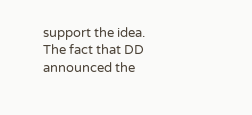support the idea. The fact that DD announced the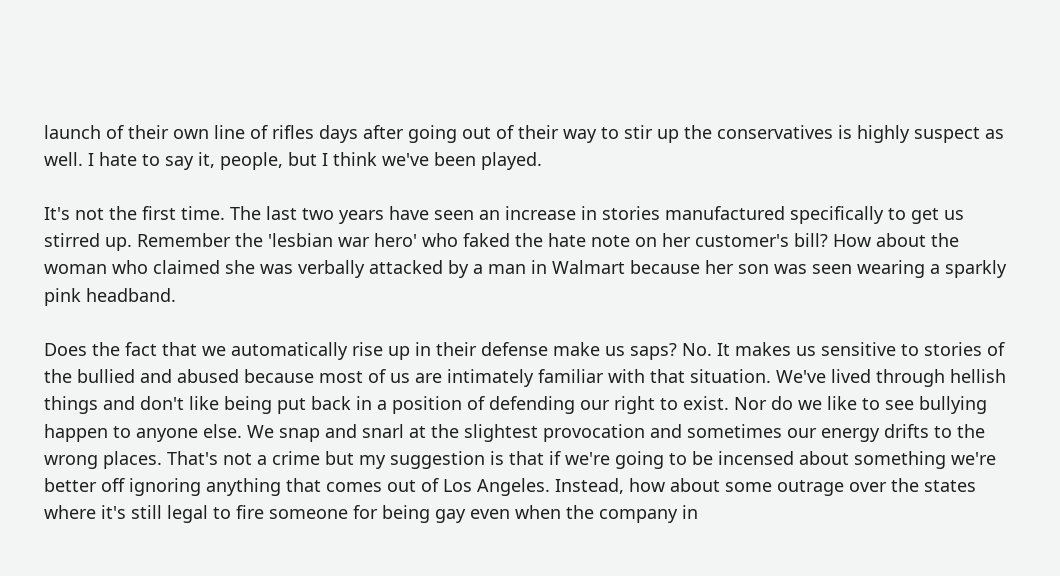launch of their own line of rifles days after going out of their way to stir up the conservatives is highly suspect as well. I hate to say it, people, but I think we've been played.

It's not the first time. The last two years have seen an increase in stories manufactured specifically to get us stirred up. Remember the 'lesbian war hero' who faked the hate note on her customer's bill? How about the woman who claimed she was verbally attacked by a man in Walmart because her son was seen wearing a sparkly pink headband.

Does the fact that we automatically rise up in their defense make us saps? No. It makes us sensitive to stories of the bullied and abused because most of us are intimately familiar with that situation. We've lived through hellish things and don't like being put back in a position of defending our right to exist. Nor do we like to see bullying happen to anyone else. We snap and snarl at the slightest provocation and sometimes our energy drifts to the wrong places. That's not a crime but my suggestion is that if we're going to be incensed about something we're better off ignoring anything that comes out of Los Angeles. Instead, how about some outrage over the states where it's still legal to fire someone for being gay even when the company in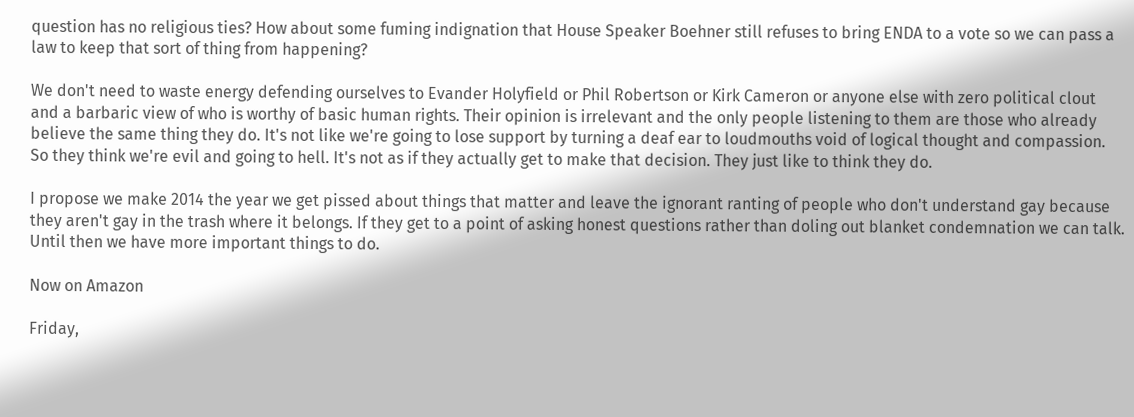question has no religious ties? How about some fuming indignation that House Speaker Boehner still refuses to bring ENDA to a vote so we can pass a law to keep that sort of thing from happening?

We don't need to waste energy defending ourselves to Evander Holyfield or Phil Robertson or Kirk Cameron or anyone else with zero political clout and a barbaric view of who is worthy of basic human rights. Their opinion is irrelevant and the only people listening to them are those who already believe the same thing they do. It's not like we're going to lose support by turning a deaf ear to loudmouths void of logical thought and compassion. So they think we're evil and going to hell. It's not as if they actually get to make that decision. They just like to think they do.

I propose we make 2014 the year we get pissed about things that matter and leave the ignorant ranting of people who don't understand gay because they aren't gay in the trash where it belongs. If they get to a point of asking honest questions rather than doling out blanket condemnation we can talk. Until then we have more important things to do.

Now on Amazon

Friday,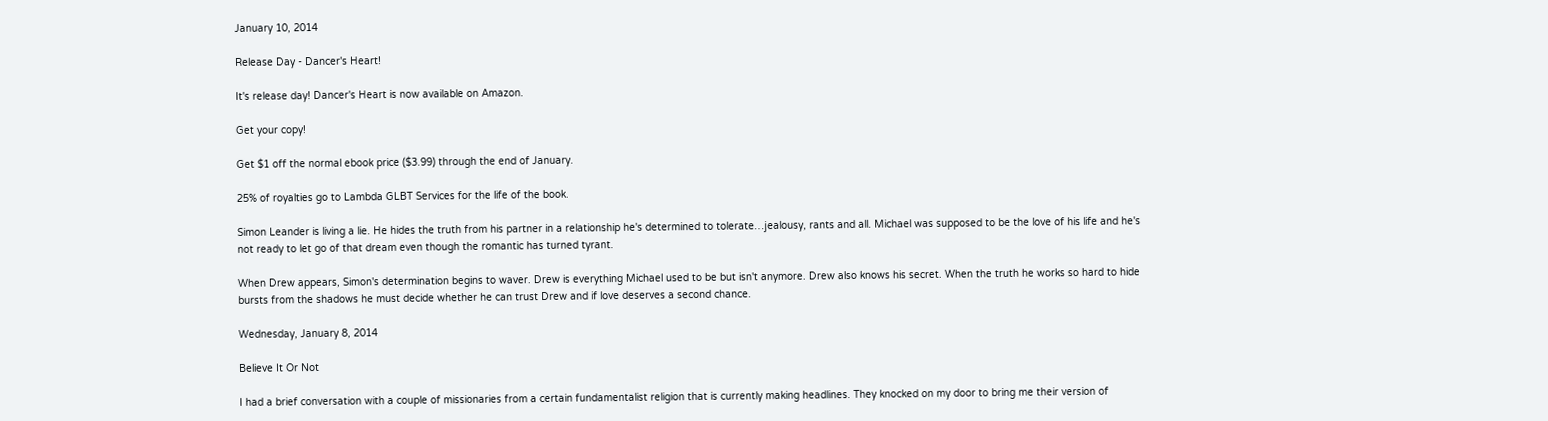January 10, 2014

Release Day - Dancer's Heart!

It's release day! Dancer's Heart is now available on Amazon.

Get your copy!

Get $1 off the normal ebook price ($3.99) through the end of January.

25% of royalties go to Lambda GLBT Services for the life of the book.

Simon Leander is living a lie. He hides the truth from his partner in a relationship he's determined to tolerate…jealousy, rants and all. Michael was supposed to be the love of his life and he's not ready to let go of that dream even though the romantic has turned tyrant.

When Drew appears, Simon's determination begins to waver. Drew is everything Michael used to be but isn't anymore. Drew also knows his secret. When the truth he works so hard to hide bursts from the shadows he must decide whether he can trust Drew and if love deserves a second chance.

Wednesday, January 8, 2014

Believe It Or Not

I had a brief conversation with a couple of missionaries from a certain fundamentalist religion that is currently making headlines. They knocked on my door to bring me their version of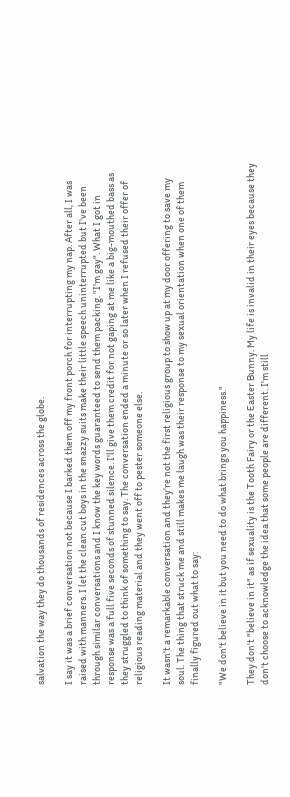salvation the way they do thousands of residences across the globe.

I say it was a brief conversation not because I barked them off my front porch for interrupting my nap. After all, I was raised with manners. I let the clean cut boys in the snazzy suits make their little speech uninterrupted but I've been through similar conversations and I know the key words guaranteed to send them packing. "I'm gay". What I got in response was a full five seconds of stunned silence. I'll give them credit for not gaping at me like a big-mouthed bass as they struggled to think of something to say. The conversation ended a minute or so later when I refused their offer of religious reading material and they went off to pester someone else.

It wasn't a remarkable conversation and they're not the first religious group to show up at my door offering to save my soul. The thing that struck me and still makes me laugh was their response to my sexual orientation when one of them finally figured out what to say:

"We don't believe in it but you need to do what brings you happiness."

They don't "believe in it" as if sexuality is the Tooth Fairy or the Easter Bunny. My life is invalid in their eyes because they don't choose to acknowledge the idea that some people are different. I'm still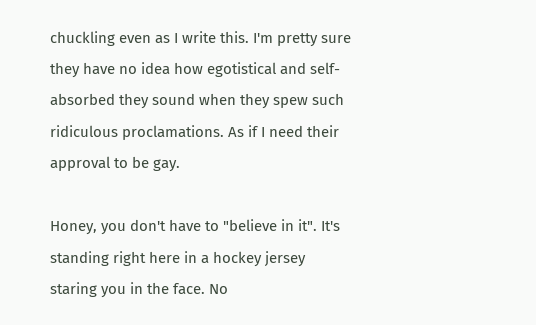chuckling even as I write this. I'm pretty sure they have no idea how egotistical and self-absorbed they sound when they spew such ridiculous proclamations. As if I need their approval to be gay.

Honey, you don't have to "believe in it". It's standing right here in a hockey jersey staring you in the face. No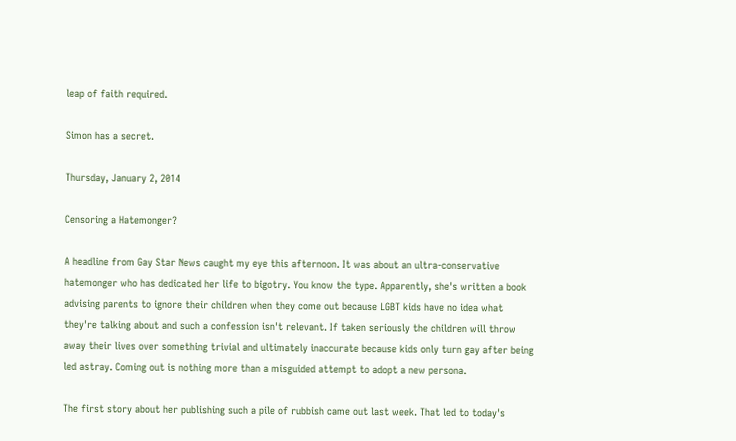leap of faith required.

Simon has a secret.

Thursday, January 2, 2014

Censoring a Hatemonger?

A headline from Gay Star News caught my eye this afternoon. It was about an ultra-conservative hatemonger who has dedicated her life to bigotry. You know the type. Apparently, she's written a book advising parents to ignore their children when they come out because LGBT kids have no idea what they're talking about and such a confession isn't relevant. If taken seriously the children will throw away their lives over something trivial and ultimately inaccurate because kids only turn gay after being led astray. Coming out is nothing more than a misguided attempt to adopt a new persona.

The first story about her publishing such a pile of rubbish came out last week. That led to today's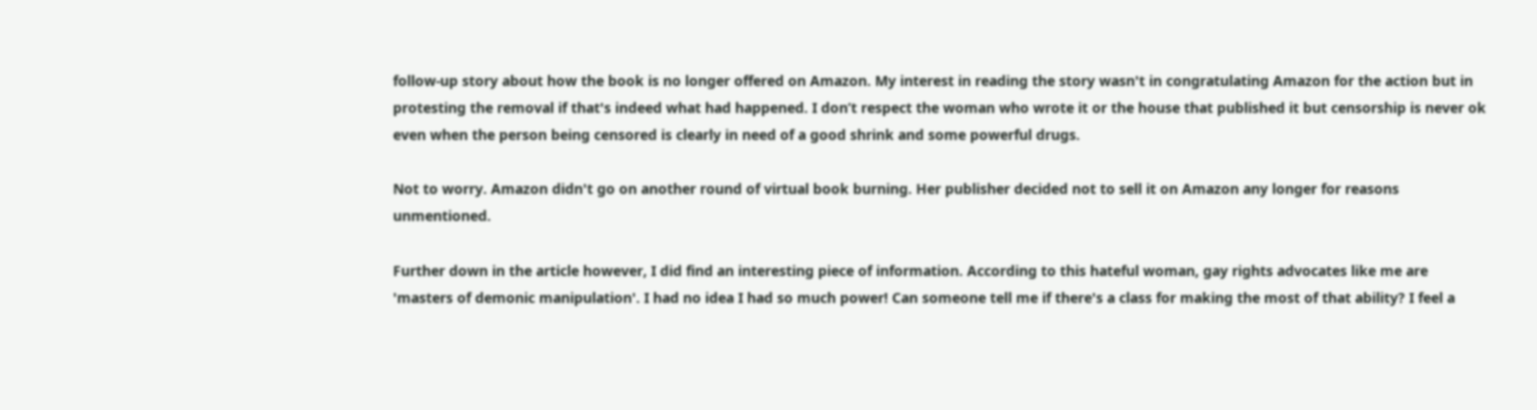follow-up story about how the book is no longer offered on Amazon. My interest in reading the story wasn't in congratulating Amazon for the action but in protesting the removal if that's indeed what had happened. I don’t respect the woman who wrote it or the house that published it but censorship is never ok even when the person being censored is clearly in need of a good shrink and some powerful drugs.

Not to worry. Amazon didn't go on another round of virtual book burning. Her publisher decided not to sell it on Amazon any longer for reasons unmentioned.

Further down in the article however, I did find an interesting piece of information. According to this hateful woman, gay rights advocates like me are 'masters of demonic manipulation'. I had no idea I had so much power! Can someone tell me if there's a class for making the most of that ability? I feel a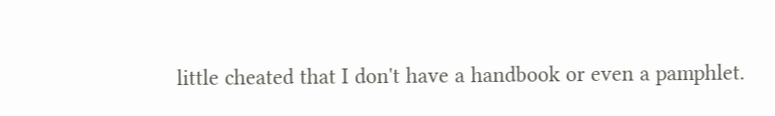little cheated that I don't have a handbook or even a pamphlet.